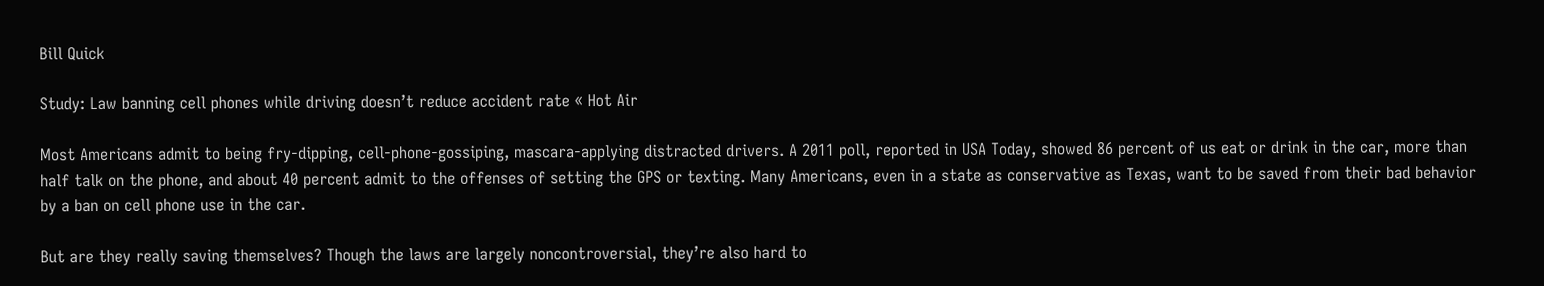Bill Quick

Study: Law banning cell phones while driving doesn’t reduce accident rate « Hot Air

Most Americans admit to being fry-dipping, cell-phone-gossiping, mascara-applying distracted drivers. A 2011 poll, reported in USA Today, showed 86 percent of us eat or drink in the car, more than half talk on the phone, and about 40 percent admit to the offenses of setting the GPS or texting. Many Americans, even in a state as conservative as Texas, want to be saved from their bad behavior by a ban on cell phone use in the car.

But are they really saving themselves? Though the laws are largely noncontroversial, they’re also hard to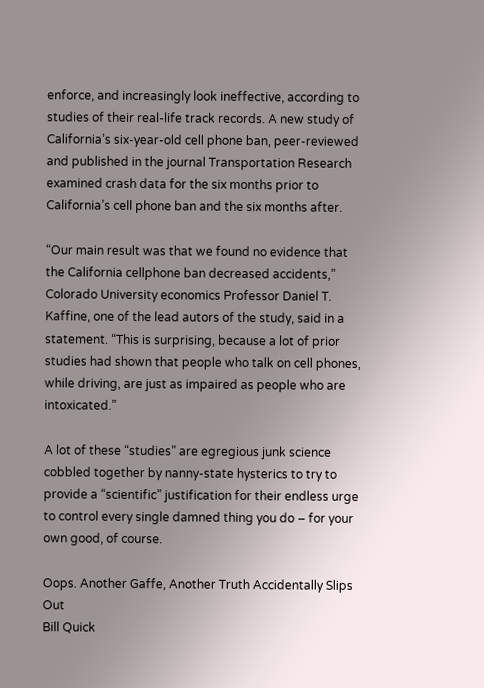enforce, and increasingly look ineffective, according to studies of their real-life track records. A new study of California’s six-year-old cell phone ban, peer-reviewed and published in the journal Transportation Research examined crash data for the six months prior to California’s cell phone ban and the six months after.

“Our main result was that we found no evidence that the California cellphone ban decreased accidents,” Colorado University economics Professor Daniel T. Kaffine, one of the lead autors of the study, said in a statement. “This is surprising, because a lot of prior studies had shown that people who talk on cell phones, while driving, are just as impaired as people who are intoxicated.”

A lot of these “studies” are egregious junk science cobbled together by nanny-state hysterics to try to provide a “scientific” justification for their endless urge to control every single damned thing you do – for your own good, of course.

Oops. Another Gaffe, Another Truth Accidentally Slips Out
Bill Quick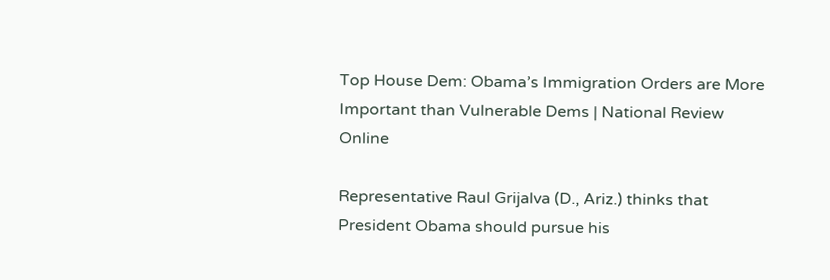Top House Dem: Obama’s Immigration Orders are More Important than Vulnerable Dems | National Review Online

Representative Raul Grijalva (D., Ariz.) thinks that President Obama should pursue his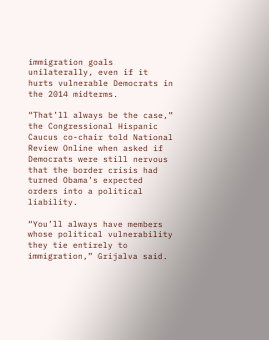immigration goals unilaterally, even if it hurts vulnerable Democrats in the 2014 midterms.

“That’ll always be the case,” the Congressional Hispanic Caucus co-chair told National Review Online when asked if Democrats were still nervous that the border crisis had turned Obama’s expected orders into a political liability.

“You’ll always have members whose political vulnerability they tie entirely to immigration,” Grijalva said.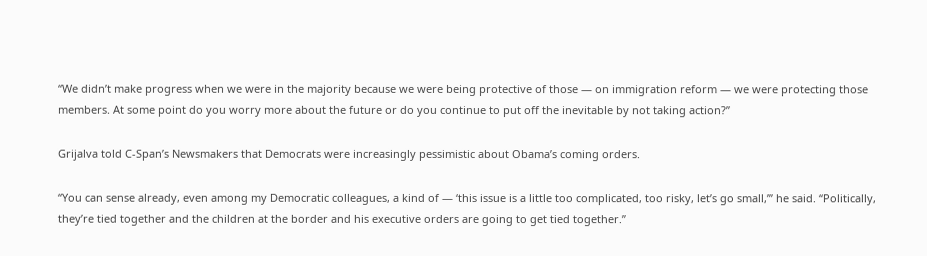“We didn’t make progress when we were in the majority because we were being protective of those — on immigration reform — we were protecting those members. At some point do you worry more about the future or do you continue to put off the inevitable by not taking action?”

Grijalva told C-Span’s Newsmakers that Democrats were increasingly pessimistic about Obama’s coming orders.

“You can sense already, even among my Democratic colleagues, a kind of — ‘this issue is a little too complicated, too risky, let’s go small,’” he said. “Politically, they’re tied together and the children at the border and his executive orders are going to get tied together.”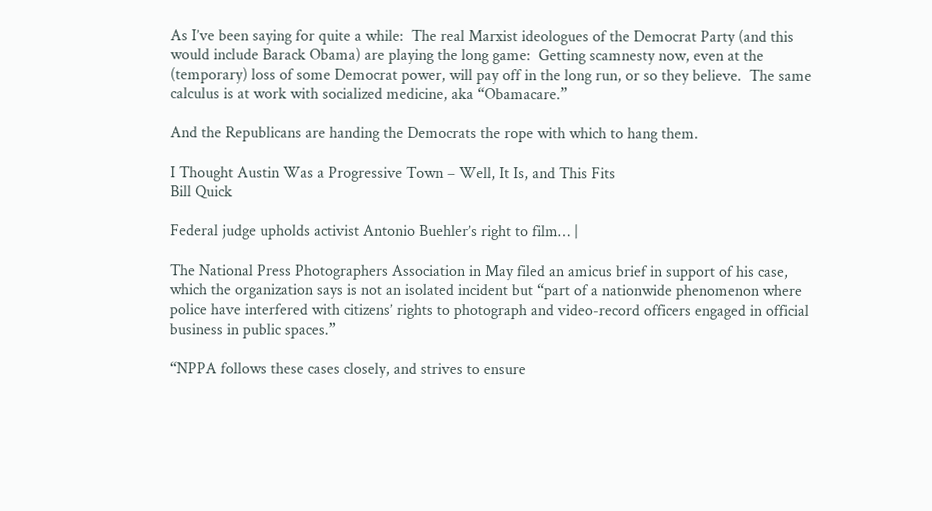As I’ve been saying for quite a while:  The real Marxist ideologues of the Democrat Party (and this would include Barack Obama) are playing the long game:  Getting scamnesty now, even at the (temporary) loss of some Democrat power, will pay off in the long run, or so they believe.  The same calculus is at work with socialized medicine, aka “Obamacare.”

And the Republicans are handing the Democrats the rope with which to hang them.

I Thought Austin Was a Progressive Town – Well, It Is, and This Fits
Bill Quick

Federal judge upholds activist Antonio Buehler’s right to film… |

The National Press Photographers Association in May filed an amicus brief in support of his case, which the organization says is not an isolated incident but “part of a nationwide phenomenon where police have interfered with citizens’ rights to photograph and video-record officers engaged in official business in public spaces.”

“NPPA follows these cases closely, and strives to ensure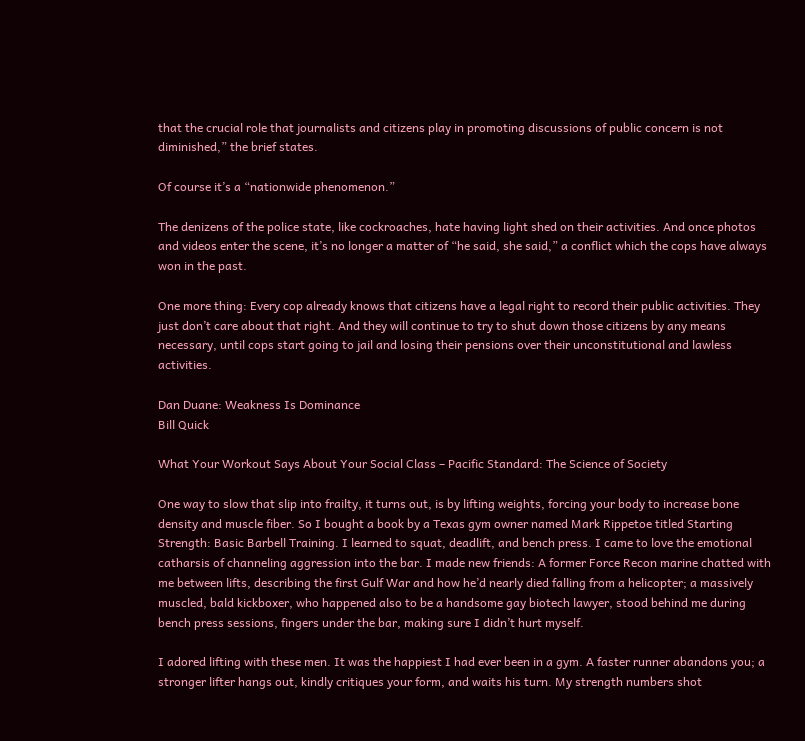that the crucial role that journalists and citizens play in promoting discussions of public concern is not diminished,” the brief states.

Of course it’s a “nationwide phenomenon.”

The denizens of the police state, like cockroaches, hate having light shed on their activities. And once photos and videos enter the scene, it’s no longer a matter of “he said, she said,” a conflict which the cops have always won in the past.

One more thing: Every cop already knows that citizens have a legal right to record their public activities. They just don’t care about that right. And they will continue to try to shut down those citizens by any means necessary, until cops start going to jail and losing their pensions over their unconstitutional and lawless activities.

Dan Duane: Weakness Is Dominance
Bill Quick

What Your Workout Says About Your Social Class – Pacific Standard: The Science of Society

One way to slow that slip into frailty, it turns out, is by lifting weights, forcing your body to increase bone density and muscle fiber. So I bought a book by a Texas gym owner named Mark Rippetoe titled Starting Strength: Basic Barbell Training. I learned to squat, deadlift, and bench press. I came to love the emotional catharsis of channeling aggression into the bar. I made new friends: A former Force Recon marine chatted with me between lifts, describing the first Gulf War and how he’d nearly died falling from a helicopter; a massively muscled, bald kickboxer, who happened also to be a handsome gay biotech lawyer, stood behind me during bench press sessions, fingers under the bar, making sure I didn’t hurt myself.

I adored lifting with these men. It was the happiest I had ever been in a gym. A faster runner abandons you; a stronger lifter hangs out, kindly critiques your form, and waits his turn. My strength numbers shot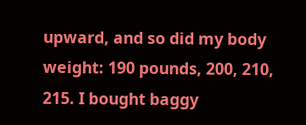upward, and so did my body weight: 190 pounds, 200, 210, 215. I bought baggy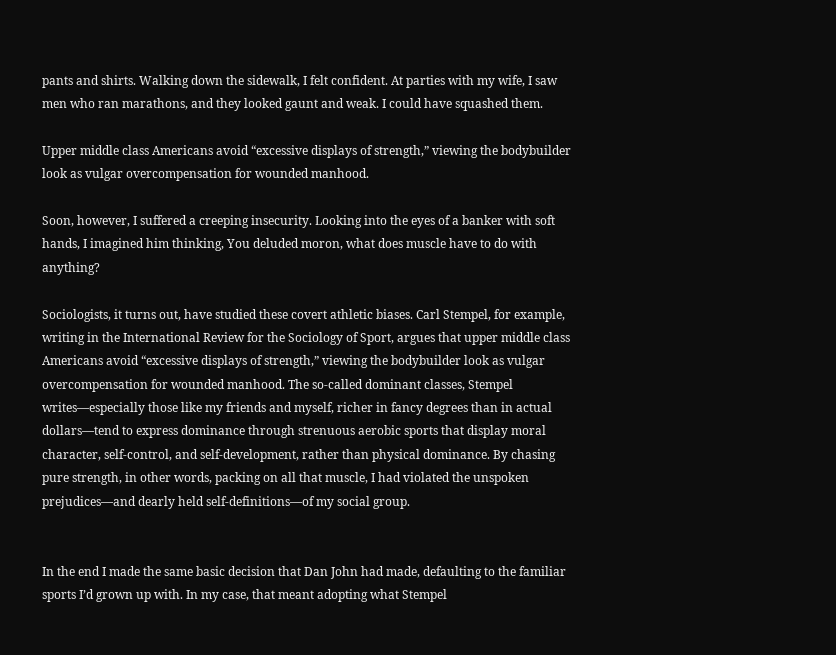pants and shirts. Walking down the sidewalk, I felt confident. At parties with my wife, I saw men who ran marathons, and they looked gaunt and weak. I could have squashed them.

Upper middle class Americans avoid “excessive displays of strength,” viewing the bodybuilder look as vulgar overcompensation for wounded manhood.

Soon, however, I suffered a creeping insecurity. Looking into the eyes of a banker with soft hands, I imagined him thinking, You deluded moron, what does muscle have to do with anything?

Sociologists, it turns out, have studied these covert athletic biases. Carl Stempel, for example, writing in the International Review for the Sociology of Sport, argues that upper middle class Americans avoid “excessive displays of strength,” viewing the bodybuilder look as vulgar overcompensation for wounded manhood. The so-called dominant classes, Stempel writes—especially those like my friends and myself, richer in fancy degrees than in actual dollars—tend to express dominance through strenuous aerobic sports that display moral character, self-control, and self-development, rather than physical dominance. By chasing pure strength, in other words, packing on all that muscle, I had violated the unspoken prejudices—and dearly held self-definitions—of my social group.


In the end I made the same basic decision that Dan John had made, defaulting to the familiar sports I’d grown up with. In my case, that meant adopting what Stempel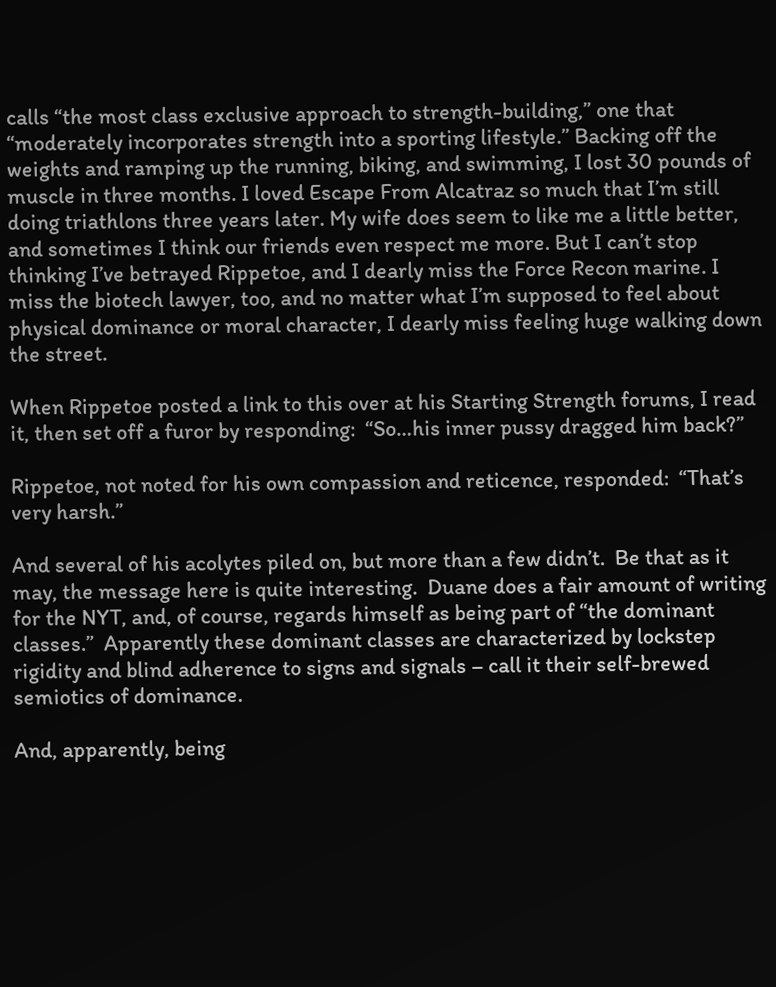calls “the most class exclusive approach to strength-building,” one that “moderately incorporates strength into a sporting lifestyle.” Backing off the weights and ramping up the running, biking, and swimming, I lost 30 pounds of muscle in three months. I loved Escape From Alcatraz so much that I’m still doing triathlons three years later. My wife does seem to like me a little better, and sometimes I think our friends even respect me more. But I can’t stop thinking I’ve betrayed Rippetoe, and I dearly miss the Force Recon marine. I miss the biotech lawyer, too, and no matter what I’m supposed to feel about physical dominance or moral character, I dearly miss feeling huge walking down the street.

When Rippetoe posted a link to this over at his Starting Strength forums, I read it, then set off a furor by responding:  “So…his inner pussy dragged him back?”

Rippetoe, not noted for his own compassion and reticence, responded:  “That’s very harsh.”

And several of his acolytes piled on, but more than a few didn’t.  Be that as it may, the message here is quite interesting.  Duane does a fair amount of writing for the NYT, and, of course, regards himself as being part of “the dominant classes.”  Apparently these dominant classes are characterized by lockstep rigidity and blind adherence to signs and signals – call it their self-brewed semiotics of dominance.

And, apparently, being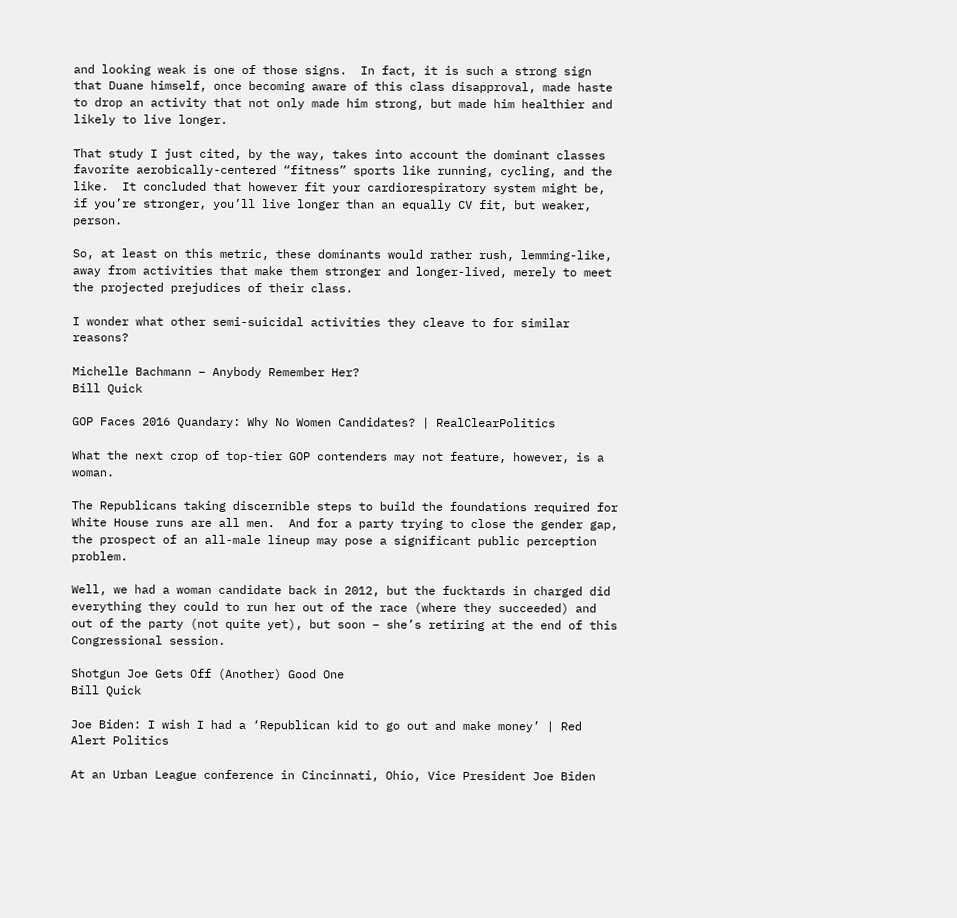and looking weak is one of those signs.  In fact, it is such a strong sign that Duane himself, once becoming aware of this class disapproval, made haste to drop an activity that not only made him strong, but made him healthier and likely to live longer.

That study I just cited, by the way, takes into account the dominant classes favorite aerobically-centered “fitness” sports like running, cycling, and the like.  It concluded that however fit your cardiorespiratory system might be, if you’re stronger, you’ll live longer than an equally CV fit, but weaker, person.

So, at least on this metric, these dominants would rather rush, lemming-like, away from activities that make them stronger and longer-lived, merely to meet the projected prejudices of their class.

I wonder what other semi-suicidal activities they cleave to for similar reasons?

Michelle Bachmann – Anybody Remember Her?
Bill Quick

GOP Faces 2016 Quandary: Why No Women Candidates? | RealClearPolitics

What the next crop of top-tier GOP contenders may not feature, however, is a woman.

The Republicans taking discernible steps to build the foundations required for White House runs are all men.  And for a party trying to close the gender gap, the prospect of an all-male lineup may pose a significant public perception problem.

Well, we had a woman candidate back in 2012, but the fucktards in charged did everything they could to run her out of the race (where they succeeded) and out of the party (not quite yet), but soon – she’s retiring at the end of this Congressional session.

Shotgun Joe Gets Off (Another) Good One
Bill Quick

Joe Biden: I wish I had a ‘Republican kid to go out and make money’ | Red Alert Politics

At an Urban League conference in Cincinnati, Ohio, Vice President Joe Biden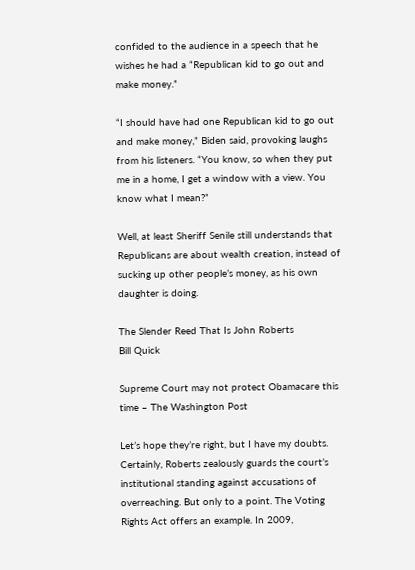confided to the audience in a speech that he wishes he had a “Republican kid to go out and make money.”

“I should have had one Republican kid to go out and make money,” Biden said, provoking laughs from his listeners. “You know, so when they put me in a home, I get a window with a view. You know what I mean?”

Well, at least Sheriff Senile still understands that Republicans are about wealth creation, instead of sucking up other people’s money, as his own daughter is doing.

The Slender Reed That Is John Roberts
Bill Quick

Supreme Court may not protect Obamacare this time – The Washington Post

Let’s hope they’re right, but I have my doubts. Certainly, Roberts zealously guards the court’s institutional standing against accusations of overreaching. But only to a point. The Voting Rights Act offers an example. In 2009,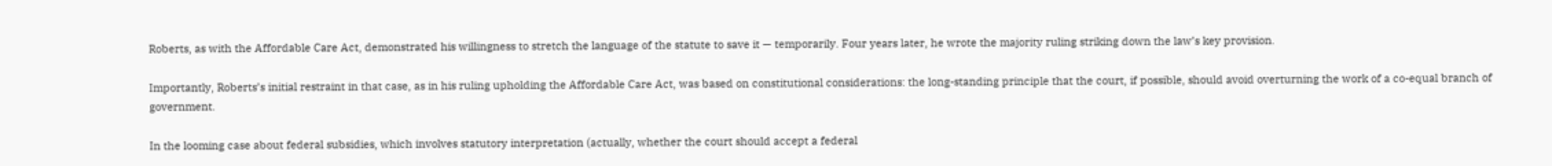Roberts, as with the Affordable Care Act, demonstrated his willingness to stretch the language of the statute to save it — temporarily. Four years later, he wrote the majority ruling striking down the law’s key provision.

Importantly, Roberts’s initial restraint in that case, as in his ruling upholding the Affordable Care Act, was based on constitutional considerations: the long-standing principle that the court, if possible, should avoid overturning the work of a co-equal branch of government.

In the looming case about federal subsidies, which involves statutory interpretation (actually, whether the court should accept a federal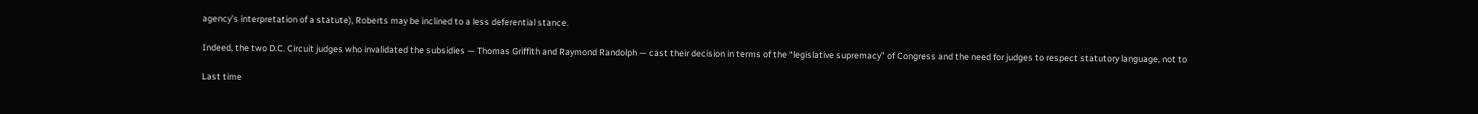agency’s interpretation of a statute), Roberts may be inclined to a less deferential stance.

Indeed, the two D.C. Circuit judges who invalidated the subsidies — Thomas Griffith and Raymond Randolph — cast their decision in terms of the “legislative supremacy” of Congress and the need for judges to respect statutory language, not to

Last time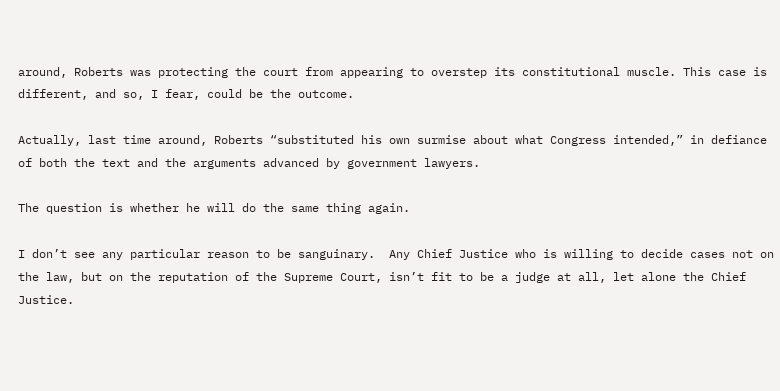around, Roberts was protecting the court from appearing to overstep its constitutional muscle. This case is different, and so, I fear, could be the outcome.

Actually, last time around, Roberts “substituted his own surmise about what Congress intended,” in defiance of both the text and the arguments advanced by government lawyers.

The question is whether he will do the same thing again.

I don’t see any particular reason to be sanguinary.  Any Chief Justice who is willing to decide cases not on the law, but on the reputation of the Supreme Court, isn’t fit to be a judge at all, let alone the Chief Justice.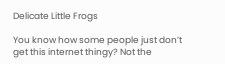Delicate Little Frogs

You know how some people just don’t get this internet thingy? Not the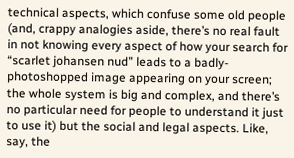technical aspects, which confuse some old people (and, crappy analogies aside, there’s no real fault in not knowing every aspect of how your search for “scarlet johansen nud” leads to a badly-photoshopped image appearing on your screen; the whole system is big and complex, and there’s no particular need for people to understand it just to use it) but the social and legal aspects. Like, say, the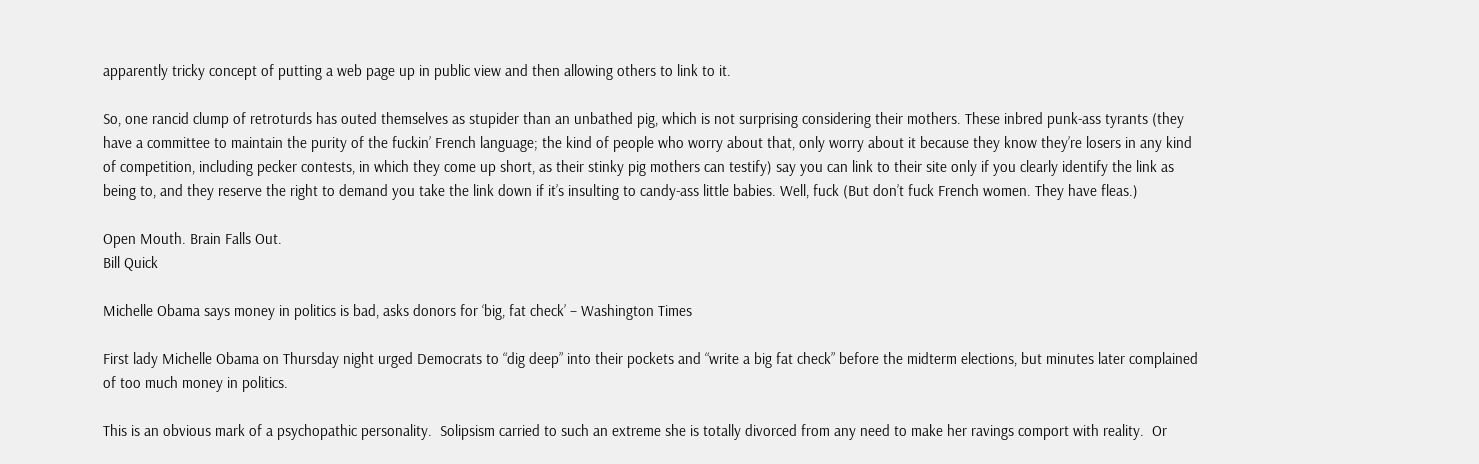apparently tricky concept of putting a web page up in public view and then allowing others to link to it.

So, one rancid clump of retroturds has outed themselves as stupider than an unbathed pig, which is not surprising considering their mothers. These inbred punk-ass tyrants (they have a committee to maintain the purity of the fuckin’ French language; the kind of people who worry about that, only worry about it because they know they’re losers in any kind of competition, including pecker contests, in which they come up short, as their stinky pig mothers can testify) say you can link to their site only if you clearly identify the link as being to, and they reserve the right to demand you take the link down if it’s insulting to candy-ass little babies. Well, fuck (But don’t fuck French women. They have fleas.)

Open Mouth. Brain Falls Out.
Bill Quick

Michelle Obama says money in politics is bad, asks donors for ‘big, fat check’ – Washington Times

First lady Michelle Obama on Thursday night urged Democrats to “dig deep” into their pockets and “write a big fat check” before the midterm elections, but minutes later complained of too much money in politics.

This is an obvious mark of a psychopathic personality.  Solipsism carried to such an extreme she is totally divorced from any need to make her ravings comport with reality.  Or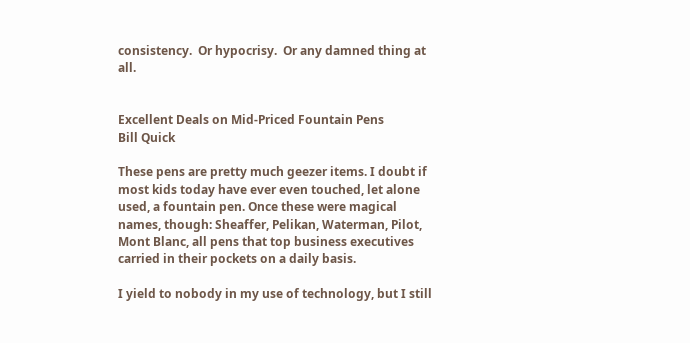consistency.  Or hypocrisy.  Or any damned thing at all.


Excellent Deals on Mid-Priced Fountain Pens
Bill Quick

These pens are pretty much geezer items. I doubt if most kids today have ever even touched, let alone used, a fountain pen. Once these were magical names, though: Sheaffer, Pelikan, Waterman, Pilot, Mont Blanc, all pens that top business executives carried in their pockets on a daily basis.

I yield to nobody in my use of technology, but I still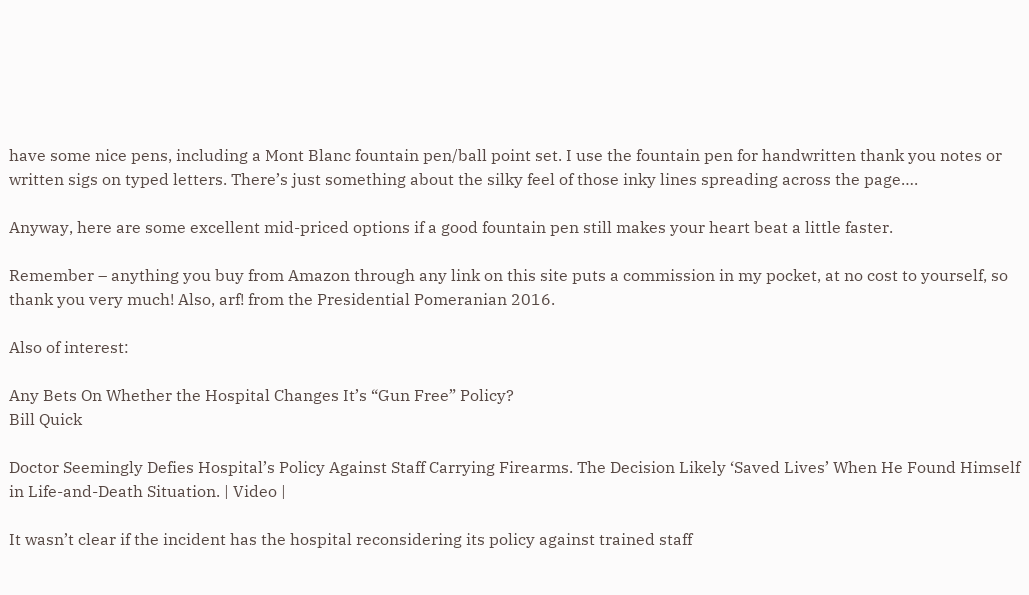have some nice pens, including a Mont Blanc fountain pen/ball point set. I use the fountain pen for handwritten thank you notes or written sigs on typed letters. There’s just something about the silky feel of those inky lines spreading across the page….

Anyway, here are some excellent mid-priced options if a good fountain pen still makes your heart beat a little faster.

Remember – anything you buy from Amazon through any link on this site puts a commission in my pocket, at no cost to yourself, so thank you very much! Also, arf! from the Presidential Pomeranian 2016.

Also of interest:

Any Bets On Whether the Hospital Changes It’s “Gun Free” Policy?
Bill Quick

Doctor Seemingly Defies Hospital’s Policy Against Staff Carrying Firearms. The Decision Likely ‘Saved Lives’ When He Found Himself in Life-and-Death Situation. | Video |

It wasn’t clear if the incident has the hospital reconsidering its policy against trained staff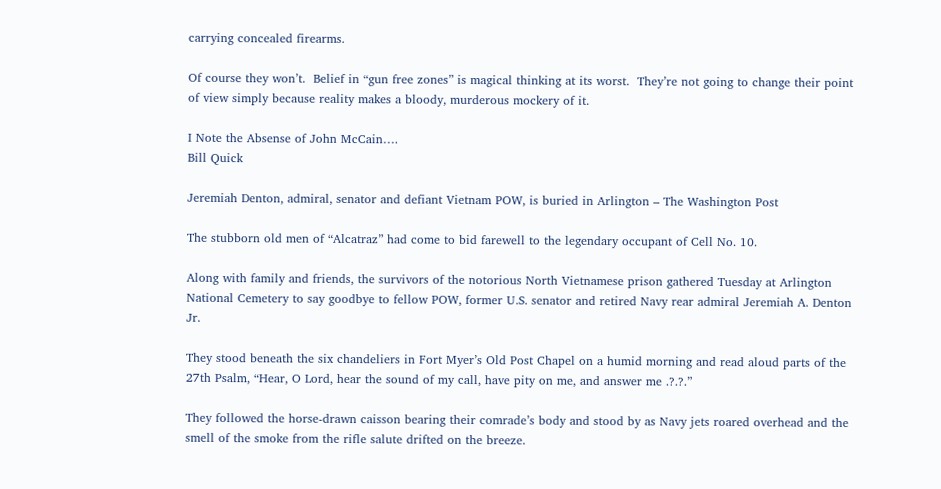carrying concealed firearms.

Of course they won’t.  Belief in “gun free zones” is magical thinking at its worst.  They’re not going to change their point of view simply because reality makes a bloody, murderous mockery of it.

I Note the Absense of John McCain….
Bill Quick

Jeremiah Denton, admiral, senator and defiant Vietnam POW, is buried in Arlington – The Washington Post

The stubborn old men of “Alcatraz” had come to bid farewell to the legendary occupant of Cell No. 10.

Along with family and friends, the survivors of the notorious North Vietnamese prison gathered Tuesday at Arlington National Cemetery to say goodbye to fellow POW, former U.S. senator and retired Navy rear admiral Jeremiah A. Denton Jr.

They stood beneath the six chandeliers in Fort Myer’s Old Post Chapel on a humid morning and read aloud parts of the 27th Psalm, “Hear, O Lord, hear the sound of my call, have pity on me, and answer me .?.?.”

They followed the horse-drawn caisson bearing their comrade’s body and stood by as Navy jets roared overhead and the smell of the smoke from the rifle salute drifted on the breeze.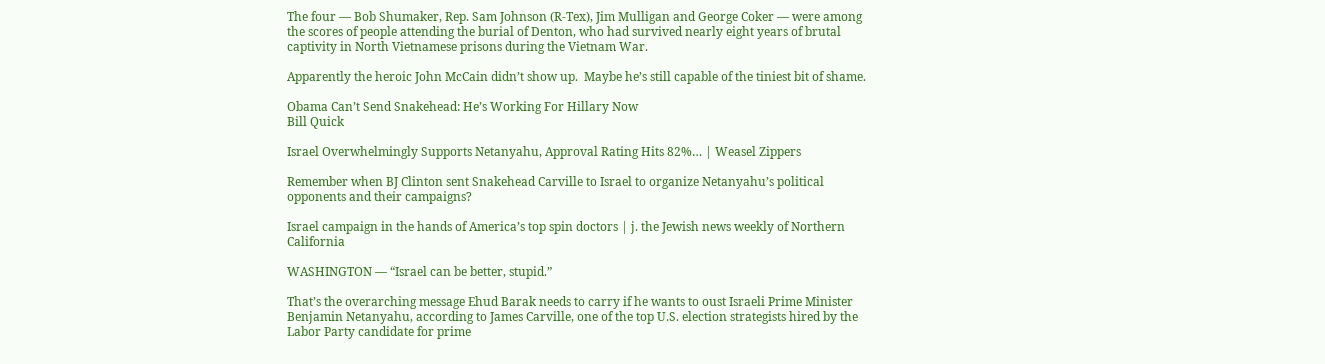The four — Bob Shumaker, Rep. Sam Johnson (R-Tex), Jim Mulligan and George Coker — were among the scores of people attending the burial of Denton, who had survived nearly eight years of brutal captivity in North Vietnamese prisons during the Vietnam War.

Apparently the heroic John McCain didn’t show up.  Maybe he’s still capable of the tiniest bit of shame.

Obama Can’t Send Snakehead: He’s Working For Hillary Now
Bill Quick

Israel Overwhelmingly Supports Netanyahu, Approval Rating Hits 82%… | Weasel Zippers

Remember when BJ Clinton sent Snakehead Carville to Israel to organize Netanyahu’s political opponents and their campaigns?

Israel campaign in the hands of America’s top spin doctors | j. the Jewish news weekly of Northern California

WASHINGTON — “Israel can be better, stupid.”

That’s the overarching message Ehud Barak needs to carry if he wants to oust Israeli Prime Minister Benjamin Netanyahu, according to James Carville, one of the top U.S. election strategists hired by the Labor Party candidate for prime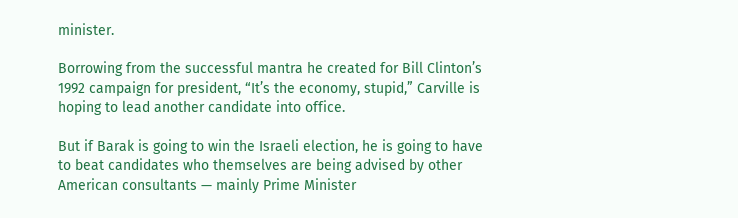minister.

Borrowing from the successful mantra he created for Bill Clinton’s 1992 campaign for president, “It’s the economy, stupid,” Carville is hoping to lead another candidate into office.

But if Barak is going to win the Israeli election, he is going to have to beat candidates who themselves are being advised by other American consultants — mainly Prime Minister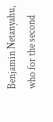Benjamin Netanyahu, who for the second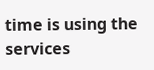time is using the services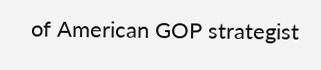of American GOP strategist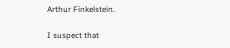Arthur Finkelstein.

I suspect that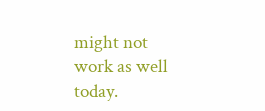might not work as well today.